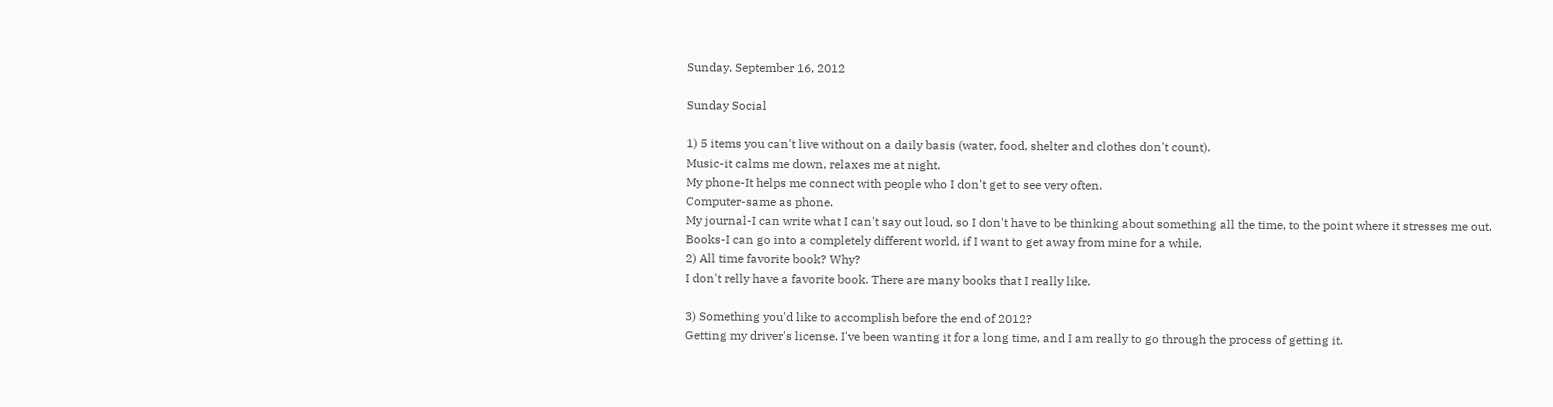Sunday, September 16, 2012

Sunday Social

1) 5 items you can't live without on a daily basis (water, food, shelter and clothes don't count).
Music-it calms me down, relaxes me at night.
My phone-It helps me connect with people who I don't get to see very often.
Computer-same as phone.
My journal-I can write what I can't say out loud, so I don't have to be thinking about something all the time, to the point where it stresses me out.
Books-I can go into a completely different world, if I want to get away from mine for a while.
2) All time favorite book? Why?
I don't relly have a favorite book. There are many books that I really like.

3) Something you'd like to accomplish before the end of 2012?
Getting my driver's license. I've been wanting it for a long time, and I am really to go through the process of getting it.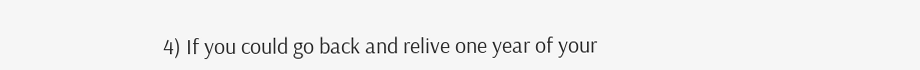4) If you could go back and relive one year of your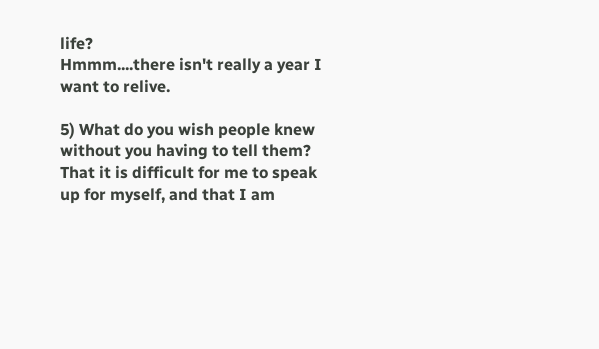life?
Hmmm....there isn't really a year I want to relive.

5) What do you wish people knew without you having to tell them?
That it is difficult for me to speak up for myself, and that I am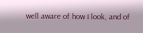well aware of how I look, and of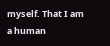myself. That I am a human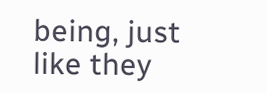being, just like they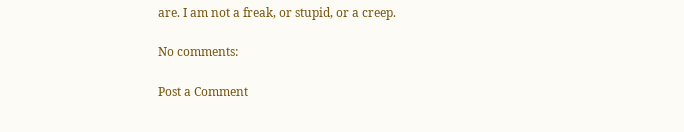are. I am not a freak, or stupid, or a creep.

No comments:

Post a Comment